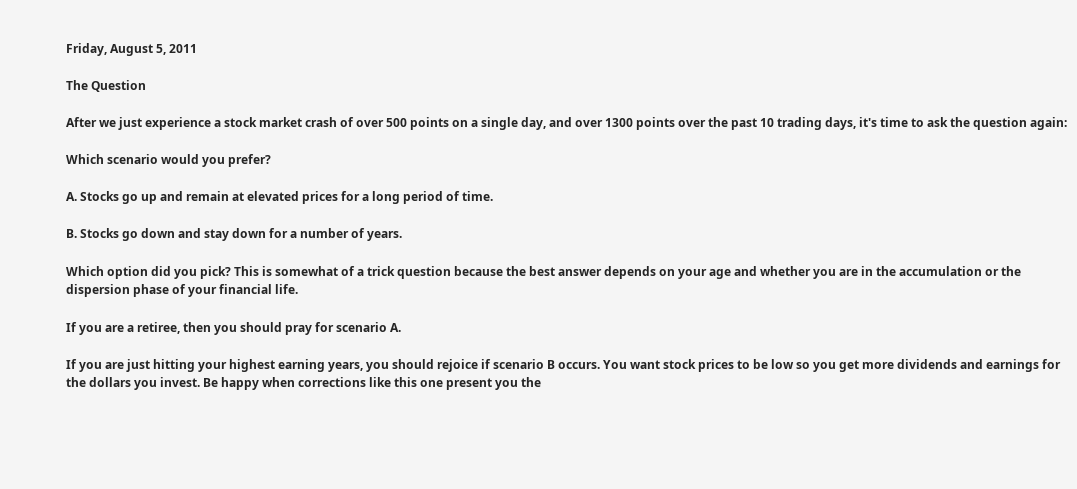Friday, August 5, 2011

The Question

After we just experience a stock market crash of over 500 points on a single day, and over 1300 points over the past 10 trading days, it's time to ask the question again:

Which scenario would you prefer?

A. Stocks go up and remain at elevated prices for a long period of time.

B. Stocks go down and stay down for a number of years.

Which option did you pick? This is somewhat of a trick question because the best answer depends on your age and whether you are in the accumulation or the dispersion phase of your financial life.

If you are a retiree, then you should pray for scenario A.

If you are just hitting your highest earning years, you should rejoice if scenario B occurs. You want stock prices to be low so you get more dividends and earnings for the dollars you invest. Be happy when corrections like this one present you the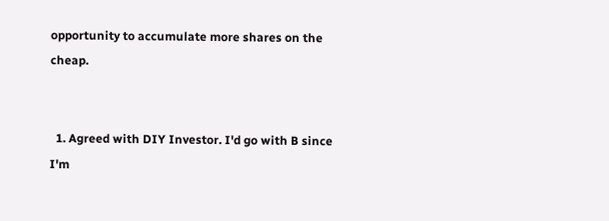opportunity to accumulate more shares on the cheap.


  1. Agreed with DIY Investor. I'd go with B since I'm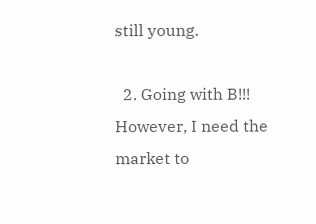still young.

  2. Going with B!!! However, I need the market to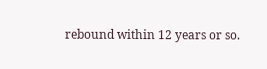rebound within 12 years or so.